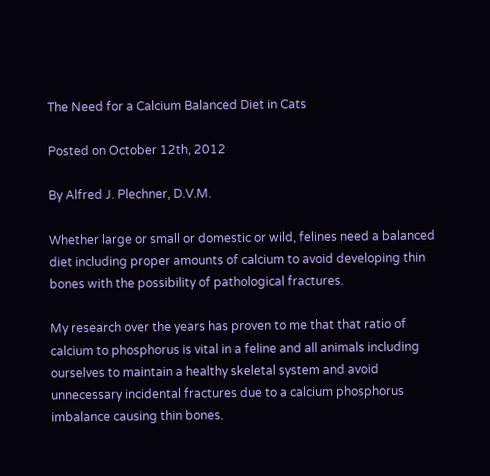The Need for a Calcium Balanced Diet in Cats

Posted on October 12th, 2012

By Alfred J. Plechner, D.V.M.

Whether large or small or domestic or wild, felines need a balanced diet including proper amounts of calcium to avoid developing thin bones with the possibility of pathological fractures.

My research over the years has proven to me that that ratio of calcium to phosphorus is vital in a feline and all animals including ourselves to maintain a healthy skeletal system and avoid unnecessary incidental fractures due to a calcium phosphorus imbalance causing thin bones.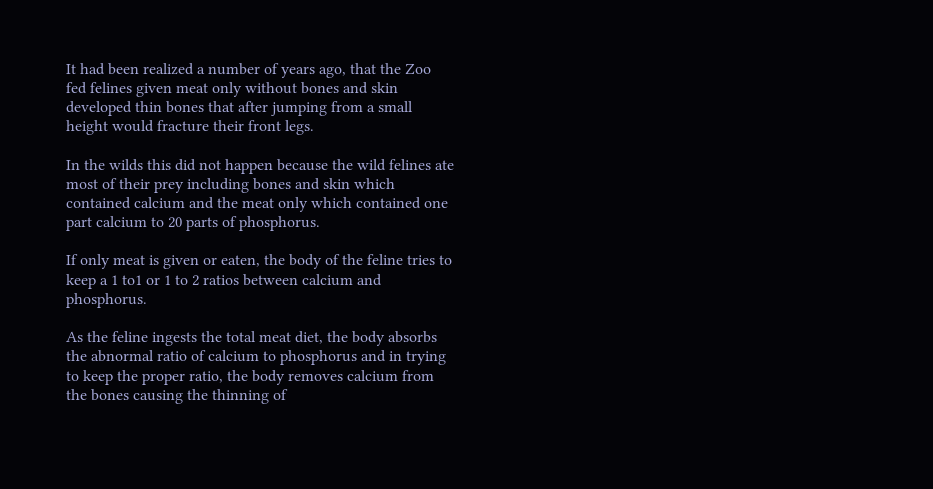It had been realized a number of years ago, that the Zoo fed felines given meat only without bones and skin developed thin bones that after jumping from a small height would fracture their front legs.

In the wilds this did not happen because the wild felines ate most of their prey including bones and skin which contained calcium and the meat only which contained one part calcium to 20 parts of phosphorus.

If only meat is given or eaten, the body of the feline tries to keep a 1 to1 or 1 to 2 ratios between calcium and phosphorus.

As the feline ingests the total meat diet, the body absorbs the abnormal ratio of calcium to phosphorus and in trying to keep the proper ratio, the body removes calcium from the bones causing the thinning of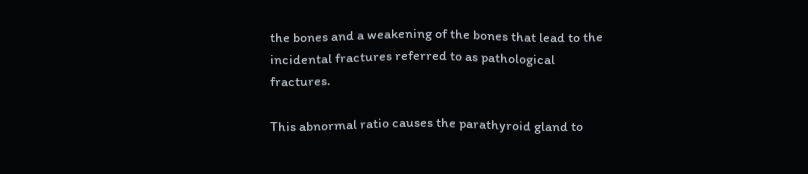the bones and a weakening of the bones that lead to the incidental fractures referred to as pathological fractures.

This abnormal ratio causes the parathyroid gland to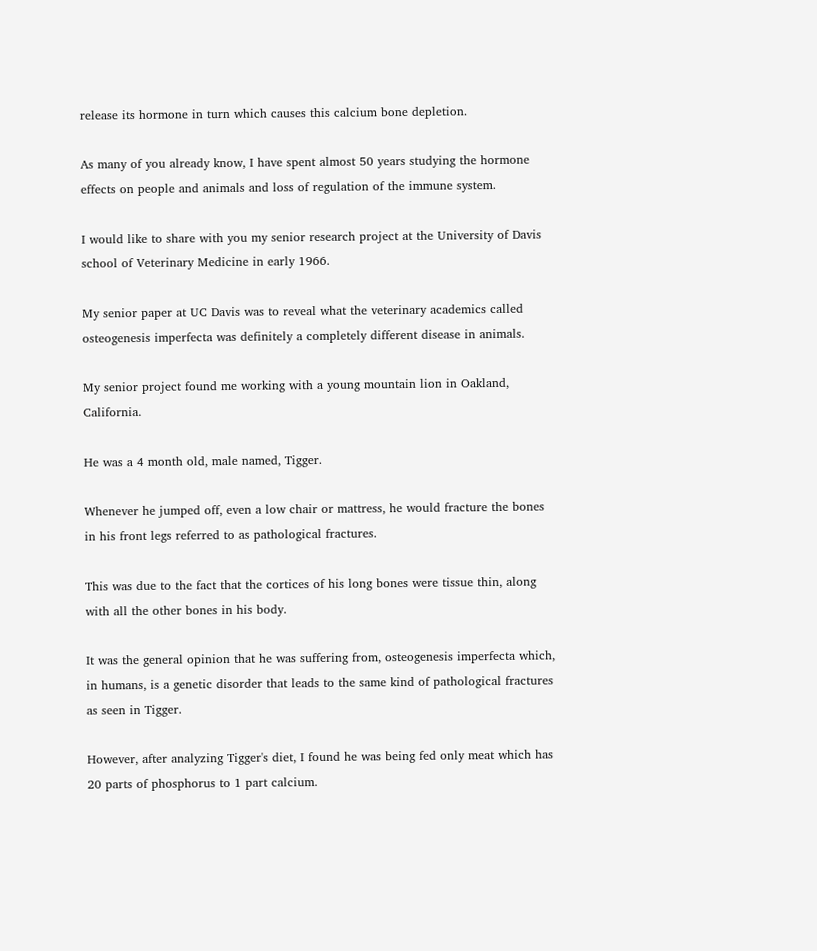release its hormone in turn which causes this calcium bone depletion.

As many of you already know, I have spent almost 50 years studying the hormone effects on people and animals and loss of regulation of the immune system.

I would like to share with you my senior research project at the University of Davis school of Veterinary Medicine in early 1966.

My senior paper at UC Davis was to reveal what the veterinary academics called osteogenesis imperfecta was definitely a completely different disease in animals.

My senior project found me working with a young mountain lion in Oakland, California.

He was a 4 month old, male named, Tigger.

Whenever he jumped off, even a low chair or mattress, he would fracture the bones in his front legs referred to as pathological fractures.

This was due to the fact that the cortices of his long bones were tissue thin, along with all the other bones in his body.

It was the general opinion that he was suffering from, osteogenesis imperfecta which, in humans, is a genetic disorder that leads to the same kind of pathological fractures as seen in Tigger.

However, after analyzing Tigger's diet, I found he was being fed only meat which has 20 parts of phosphorus to 1 part calcium.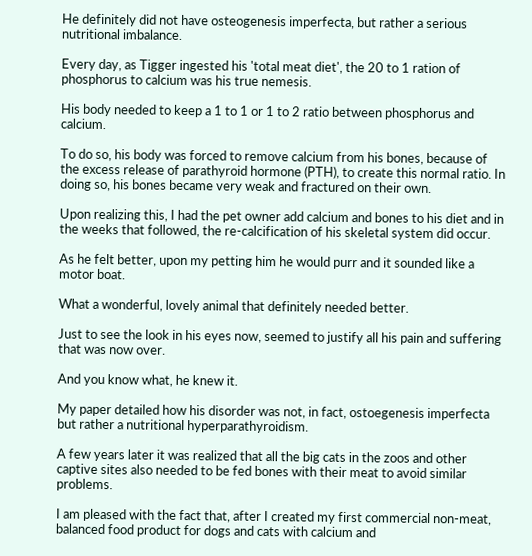He definitely did not have osteogenesis imperfecta, but rather a serious nutritional imbalance.

Every day, as Tigger ingested his 'total meat diet', the 20 to 1 ration of phosphorus to calcium was his true nemesis.

His body needed to keep a 1 to 1 or 1 to 2 ratio between phosphorus and calcium.

To do so, his body was forced to remove calcium from his bones, because of the excess release of parathyroid hormone (PTH), to create this normal ratio. In doing so, his bones became very weak and fractured on their own.

Upon realizing this, I had the pet owner add calcium and bones to his diet and in the weeks that followed, the re-calcification of his skeletal system did occur.

As he felt better, upon my petting him he would purr and it sounded like a motor boat.

What a wonderful, lovely animal that definitely needed better.

Just to see the look in his eyes now, seemed to justify all his pain and suffering that was now over.

And you know what, he knew it.

My paper detailed how his disorder was not, in fact, ostoegenesis imperfecta but rather a nutritional hyperparathyroidism.

A few years later it was realized that all the big cats in the zoos and other captive sites also needed to be fed bones with their meat to avoid similar problems.

I am pleased with the fact that, after I created my first commercial non-meat, balanced food product for dogs and cats with calcium and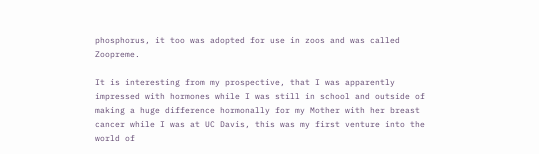phosphorus, it too was adopted for use in zoos and was called Zoopreme.

It is interesting from my prospective, that I was apparently impressed with hormones while I was still in school and outside of making a huge difference hormonally for my Mother with her breast cancer while I was at UC Davis, this was my first venture into the world of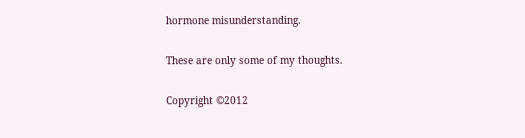hormone misunderstanding.

These are only some of my thoughts.

Copyright ©2012